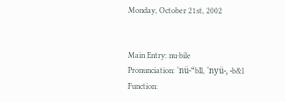Monday, October 21st, 2002


Main Entry: nu·bile
Pronunciation: ‘nü-“bIl, ‘nyü-, -b&l
Function: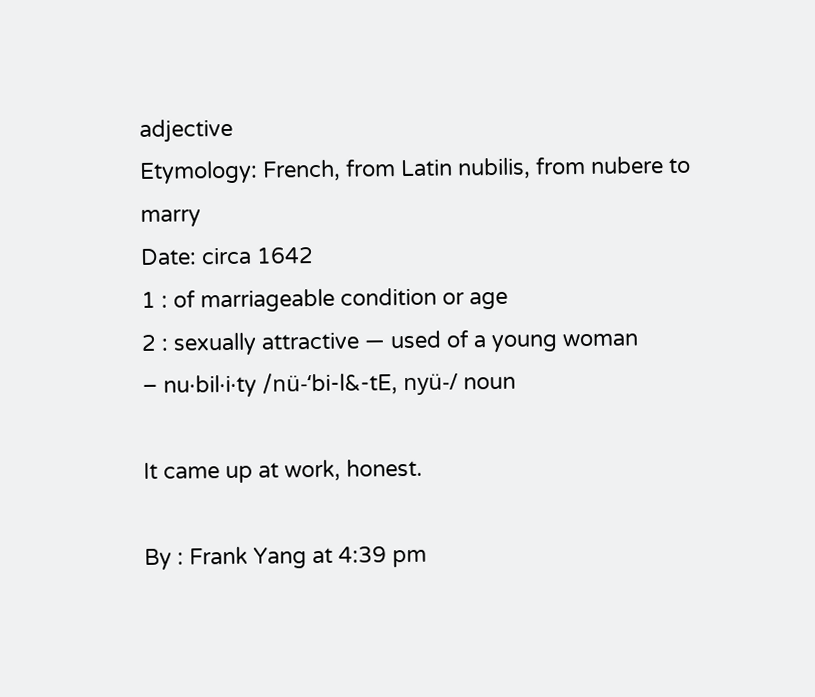adjective
Etymology: French, from Latin nubilis, from nubere to marry
Date: circa 1642
1 : of marriageable condition or age
2 : sexually attractive — used of a young woman
– nu·bil·i·ty /nü-‘bi-l&-tE, nyü-/ noun

It came up at work, honest.

By : Frank Yang at 4:39 pm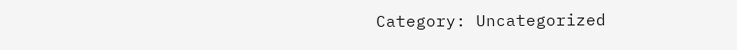Category: Uncategorized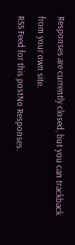Responses are currently closed, but you can trackback from your own site.
RSS Feed for this postNo Responses.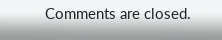Comments are closed.